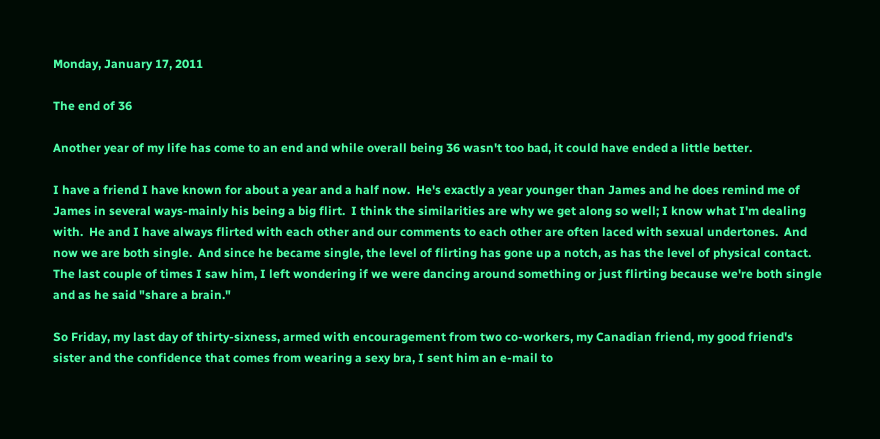Monday, January 17, 2011

The end of 36

Another year of my life has come to an end and while overall being 36 wasn't too bad, it could have ended a little better.

I have a friend I have known for about a year and a half now.  He's exactly a year younger than James and he does remind me of James in several ways-mainly his being a big flirt.  I think the similarities are why we get along so well; I know what I'm dealing with.  He and I have always flirted with each other and our comments to each other are often laced with sexual undertones.  And now we are both single.  And since he became single, the level of flirting has gone up a notch, as has the level of physical contact.  The last couple of times I saw him, I left wondering if we were dancing around something or just flirting because we're both single and as he said "share a brain."

So Friday, my last day of thirty-sixness, armed with encouragement from two co-workers, my Canadian friend, my good friend's sister and the confidence that comes from wearing a sexy bra, I sent him an e-mail to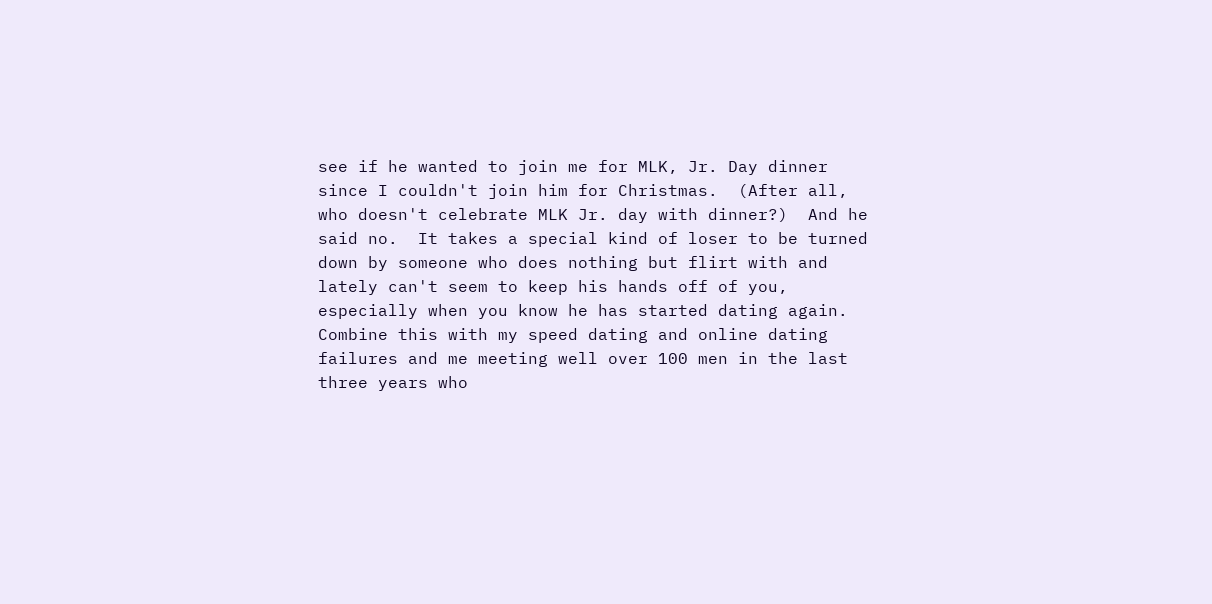see if he wanted to join me for MLK, Jr. Day dinner since I couldn't join him for Christmas.  (After all, who doesn't celebrate MLK Jr. day with dinner?)  And he said no.  It takes a special kind of loser to be turned down by someone who does nothing but flirt with and lately can't seem to keep his hands off of you, especially when you know he has started dating again.  Combine this with my speed dating and online dating failures and me meeting well over 100 men in the last three years who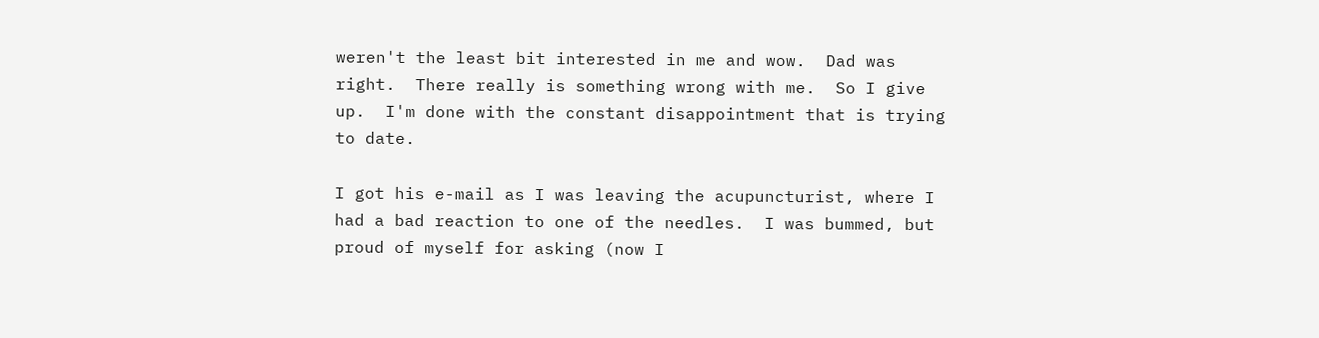weren't the least bit interested in me and wow.  Dad was right.  There really is something wrong with me.  So I give up.  I'm done with the constant disappointment that is trying to date.

I got his e-mail as I was leaving the acupuncturist, where I had a bad reaction to one of the needles.  I was bummed, but proud of myself for asking (now I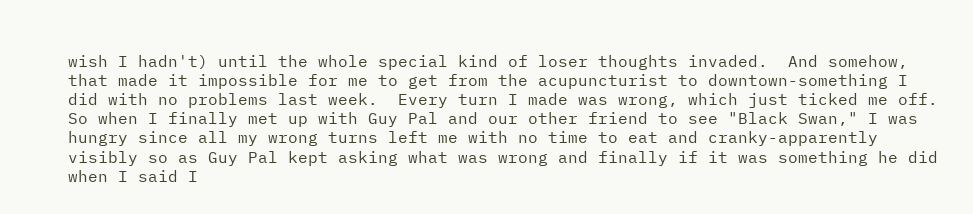wish I hadn't) until the whole special kind of loser thoughts invaded.  And somehow, that made it impossible for me to get from the acupuncturist to downtown-something I did with no problems last week.  Every turn I made was wrong, which just ticked me off.  So when I finally met up with Guy Pal and our other friend to see "Black Swan," I was hungry since all my wrong turns left me with no time to eat and cranky-apparently visibly so as Guy Pal kept asking what was wrong and finally if it was something he did when I said I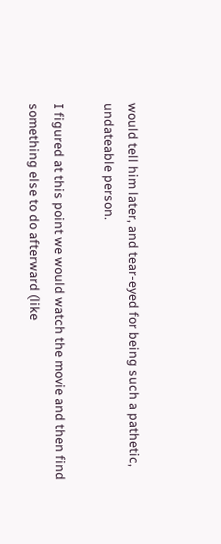would tell him later, and tear-eyed for being such a pathetic, undateable person.

I figured at this point we would watch the movie and then find something else to do afterward (like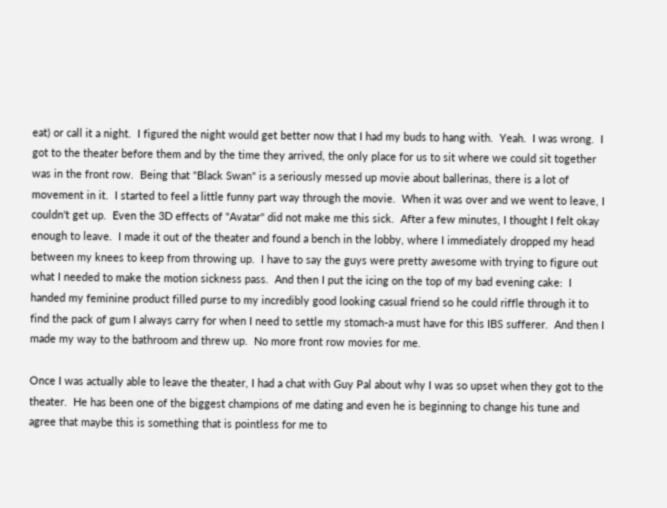eat) or call it a night.  I figured the night would get better now that I had my buds to hang with.  Yeah.  I was wrong.  I got to the theater before them and by the time they arrived, the only place for us to sit where we could sit together was in the front row.  Being that "Black Swan" is a seriously messed up movie about ballerinas, there is a lot of movement in it.  I started to feel a little funny part way through the movie.  When it was over and we went to leave, I couldn't get up.  Even the 3D effects of "Avatar" did not make me this sick.  After a few minutes, I thought I felt okay enough to leave.  I made it out of the theater and found a bench in the lobby, where I immediately dropped my head between my knees to keep from throwing up.  I have to say the guys were pretty awesome with trying to figure out what I needed to make the motion sickness pass.  And then I put the icing on the top of my bad evening cake:  I handed my feminine product filled purse to my incredibly good looking casual friend so he could riffle through it to find the pack of gum I always carry for when I need to settle my stomach-a must have for this IBS sufferer.  And then I made my way to the bathroom and threw up.  No more front row movies for me.

Once I was actually able to leave the theater, I had a chat with Guy Pal about why I was so upset when they got to the theater.  He has been one of the biggest champions of me dating and even he is beginning to change his tune and agree that maybe this is something that is pointless for me to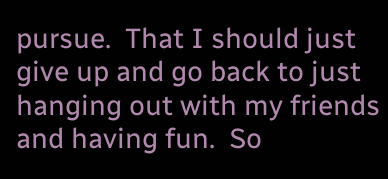pursue.  That I should just give up and go back to just hanging out with my friends and having fun.  So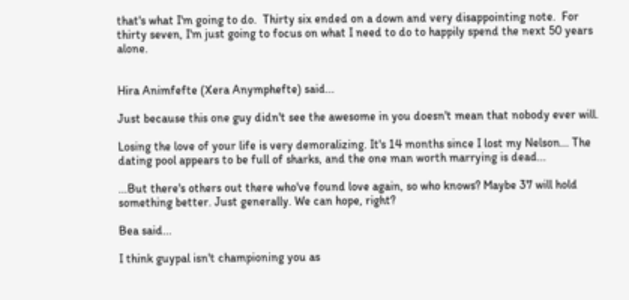that's what I'm going to do.  Thirty six ended on a down and very disappointing note.  For thirty seven, I'm just going to focus on what I need to do to happily spend the next 50 years alone.


Hira Animfefte (Xera Anymphefte) said...

Just because this one guy didn't see the awesome in you doesn't mean that nobody ever will.

Losing the love of your life is very demoralizing. It's 14 months since I lost my Nelson... The dating pool appears to be full of sharks, and the one man worth marrying is dead...

...But there's others out there who've found love again, so who knows? Maybe 37 will hold something better. Just generally. We can hope, right?

Bea said...

I think guypal isn't championing you as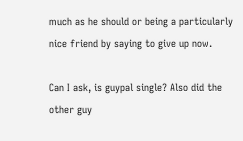much as he should or being a particularly nice friend by saying to give up now.

Can I ask, is guypal single? Also did the other guy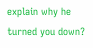explain why he turned you down?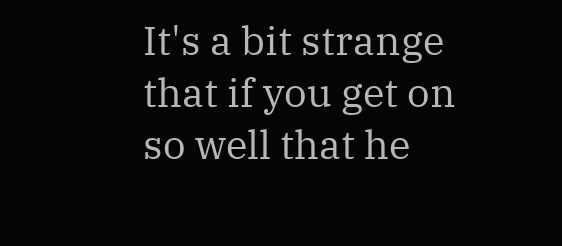It's a bit strange that if you get on so well that he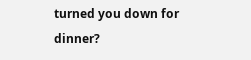turned you down for dinner?